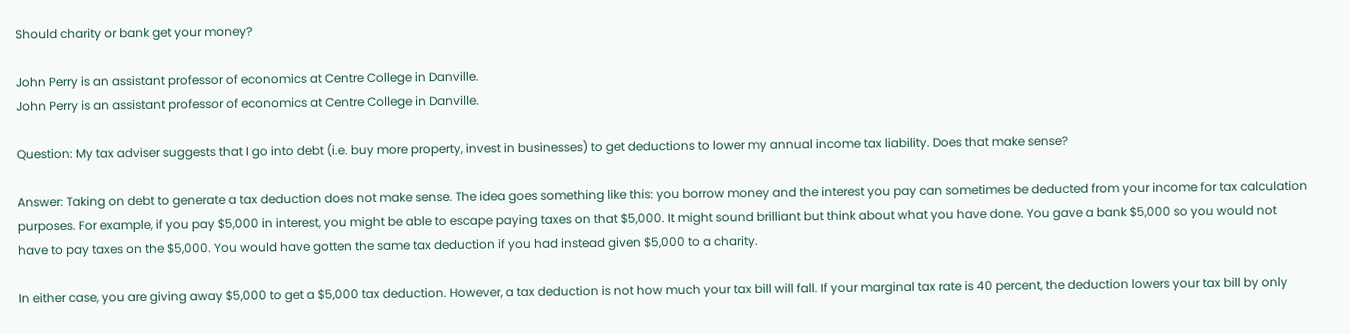Should charity or bank get your money?

John Perry is an assistant professor of economics at Centre College in Danville.
John Perry is an assistant professor of economics at Centre College in Danville.

Question: My tax adviser suggests that I go into debt (i.e. buy more property, invest in businesses) to get deductions to lower my annual income tax liability. Does that make sense?

Answer: Taking on debt to generate a tax deduction does not make sense. The idea goes something like this: you borrow money and the interest you pay can sometimes be deducted from your income for tax calculation purposes. For example, if you pay $5,000 in interest, you might be able to escape paying taxes on that $5,000. It might sound brilliant but think about what you have done. You gave a bank $5,000 so you would not have to pay taxes on the $5,000. You would have gotten the same tax deduction if you had instead given $5,000 to a charity.

In either case, you are giving away $5,000 to get a $5,000 tax deduction. However, a tax deduction is not how much your tax bill will fall. If your marginal tax rate is 40 percent, the deduction lowers your tax bill by only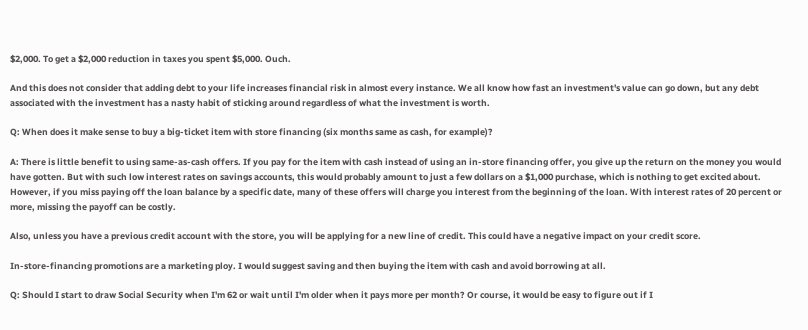$2,000. To get a $2,000 reduction in taxes you spent $5,000. Ouch.

And this does not consider that adding debt to your life increases financial risk in almost every instance. We all know how fast an investment's value can go down, but any debt associated with the investment has a nasty habit of sticking around regardless of what the investment is worth.

Q: When does it make sense to buy a big-ticket item with store financing (six months same as cash, for example)?

A: There is little benefit to using same-as-cash offers. If you pay for the item with cash instead of using an in-store financing offer, you give up the return on the money you would have gotten. But with such low interest rates on savings accounts, this would probably amount to just a few dollars on a $1,000 purchase, which is nothing to get excited about. However, if you miss paying off the loan balance by a specific date, many of these offers will charge you interest from the beginning of the loan. With interest rates of 20 percent or more, missing the payoff can be costly.

Also, unless you have a previous credit account with the store, you will be applying for a new line of credit. This could have a negative impact on your credit score.

In-store-financing promotions are a marketing ploy. I would suggest saving and then buying the item with cash and avoid borrowing at all.

Q: Should I start to draw Social Security when I'm 62 or wait until I'm older when it pays more per month? Or course, it would be easy to figure out if I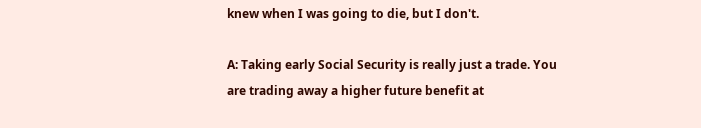knew when I was going to die, but I don't.

A: Taking early Social Security is really just a trade. You are trading away a higher future benefit at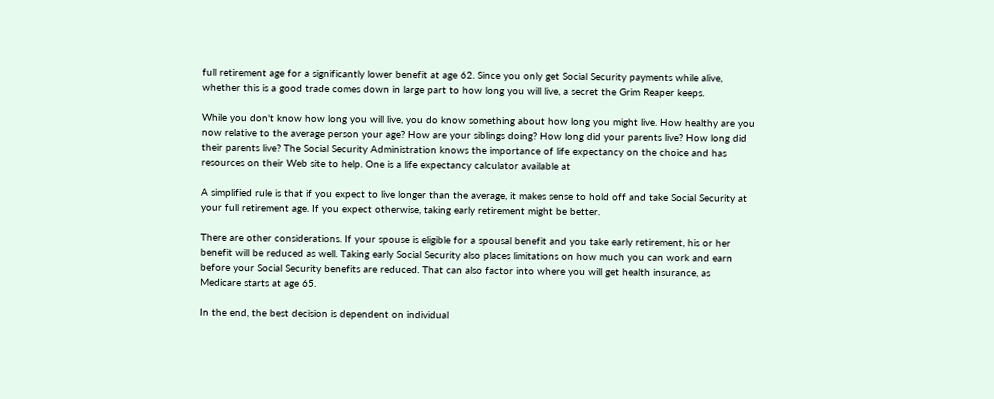full retirement age for a significantly lower benefit at age 62. Since you only get Social Security payments while alive, whether this is a good trade comes down in large part to how long you will live, a secret the Grim Reaper keeps.

While you don't know how long you will live, you do know something about how long you might live. How healthy are you now relative to the average person your age? How are your siblings doing? How long did your parents live? How long did their parents live? The Social Security Administration knows the importance of life expectancy on the choice and has resources on their Web site to help. One is a life expectancy calculator available at

A simplified rule is that if you expect to live longer than the average, it makes sense to hold off and take Social Security at your full retirement age. If you expect otherwise, taking early retirement might be better.

There are other considerations. If your spouse is eligible for a spousal benefit and you take early retirement, his or her benefit will be reduced as well. Taking early Social Security also places limitations on how much you can work and earn before your Social Security benefits are reduced. That can also factor into where you will get health insurance, as Medicare starts at age 65.

In the end, the best decision is dependent on individual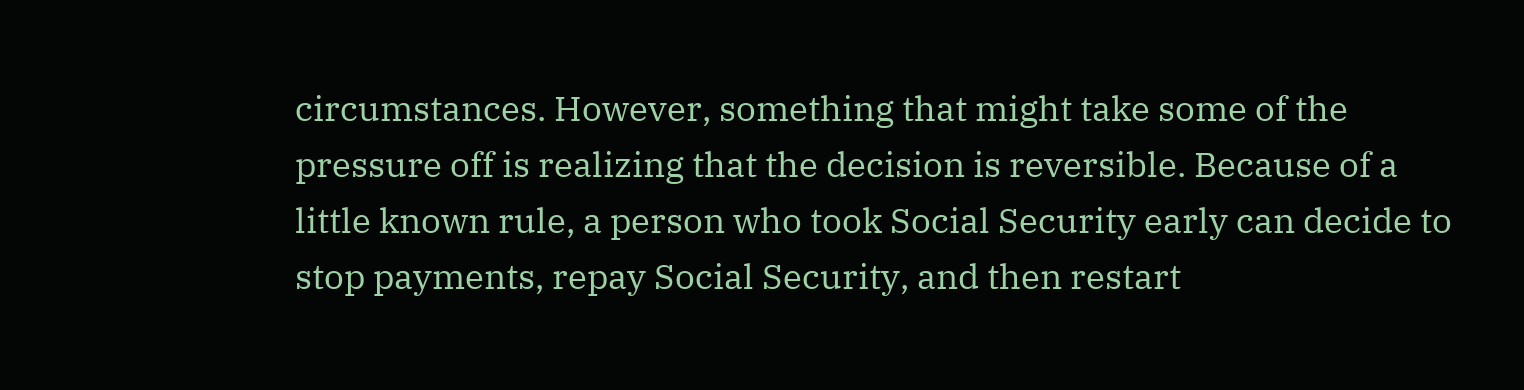circumstances. However, something that might take some of the pressure off is realizing that the decision is reversible. Because of a little known rule, a person who took Social Security early can decide to stop payments, repay Social Security, and then restart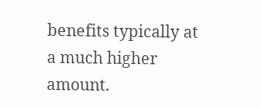benefits typically at a much higher amount.